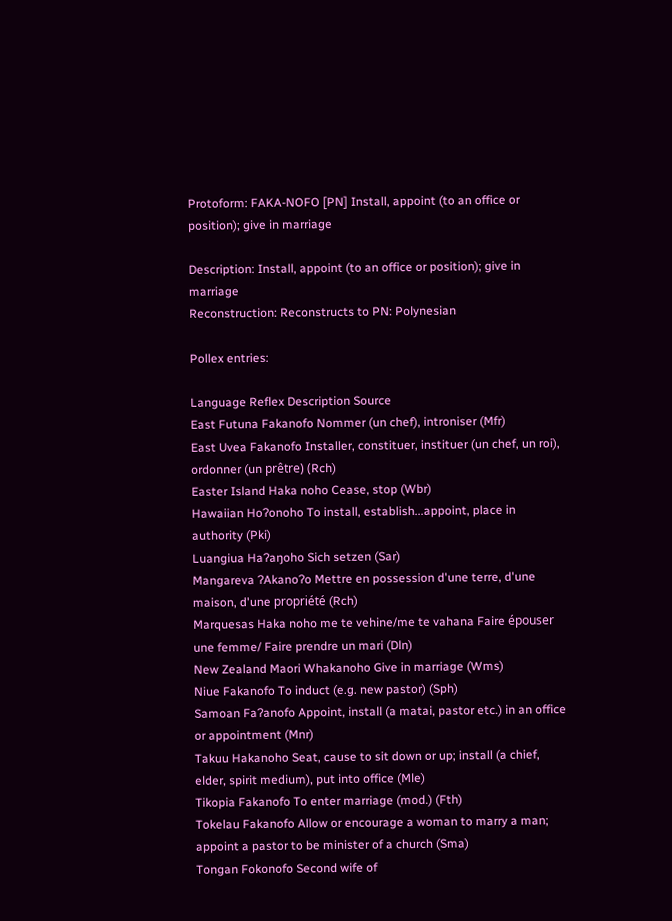Protoform: FAKA-NOFO [PN] Install, appoint (to an office or position); give in marriage

Description: Install, appoint (to an office or position); give in marriage
Reconstruction: Reconstructs to PN: Polynesian

Pollex entries:

Language Reflex Description Source
East Futuna Fakanofo Nommer (un chef), introniser (Mfr)
East Uvea Fakanofo Installer, constituer, instituer (un chef, un roi), ordonner (un prêtre) (Rch)
Easter Island Haka noho Cease, stop (Wbr)
Hawaiian Hoʔonoho To install, establish...appoint, place in authority (Pki)
Luangiua Haʔaŋoho Sich setzen (Sar)
Mangareva ʔAkanoʔo Mettre en possession d'une terre, d'une maison, d'une propriété (Rch)
Marquesas Haka noho me te vehine/me te vahana Faire épouser une femme/ Faire prendre un mari (Dln)
New Zealand Maori Whakanoho Give in marriage (Wms)
Niue Fakanofo To induct (e.g. new pastor) (Sph)
Samoan Faʔanofo Appoint, install (a matai, pastor etc.) in an office or appointment (Mnr)
Takuu Hakanoho Seat, cause to sit down or up; install (a chief, elder, spirit medium), put into office (Mle)
Tikopia Fakanofo To enter marriage (mod.) (Fth)
Tokelau Fakanofo Allow or encourage a woman to marry a man; appoint a pastor to be minister of a church (Sma)
Tongan Fokonofo Second wife of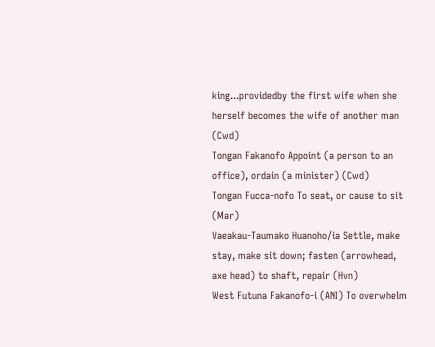king...providedby the first wife when she herself becomes the wife of another man (Cwd)
Tongan Fakanofo Appoint (a person to an office), ordain (a minister) (Cwd)
Tongan Fucca-nofo To seat, or cause to sit (Mar)
Vaeakau-Taumako Huanoho/ia Settle, make stay, make sit down; fasten (arrowhead, axe head) to shaft, repair (Hvn)
West Futuna Fakanofo-i (ANI) To overwhelm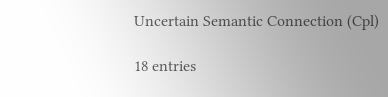Uncertain Semantic Connection (Cpl)

18 entries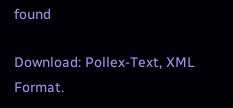found

Download: Pollex-Text, XML Format.